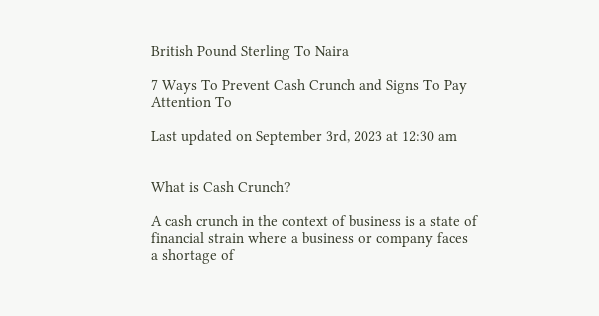British Pound Sterling To Naira

7 Ways To Prevent Cash Crunch and Signs To Pay Attention To

Last updated on September 3rd, 2023 at 12:30 am


What is Cash Crunch?

A cash crunch in the context of business is a state of financial strain where a business or company faces a shortage of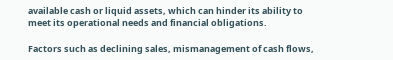available cash or liquid assets, which can hinder its ability to meet its operational needs and financial obligations.

Factors such as declining sales, mismanagement of cash flows,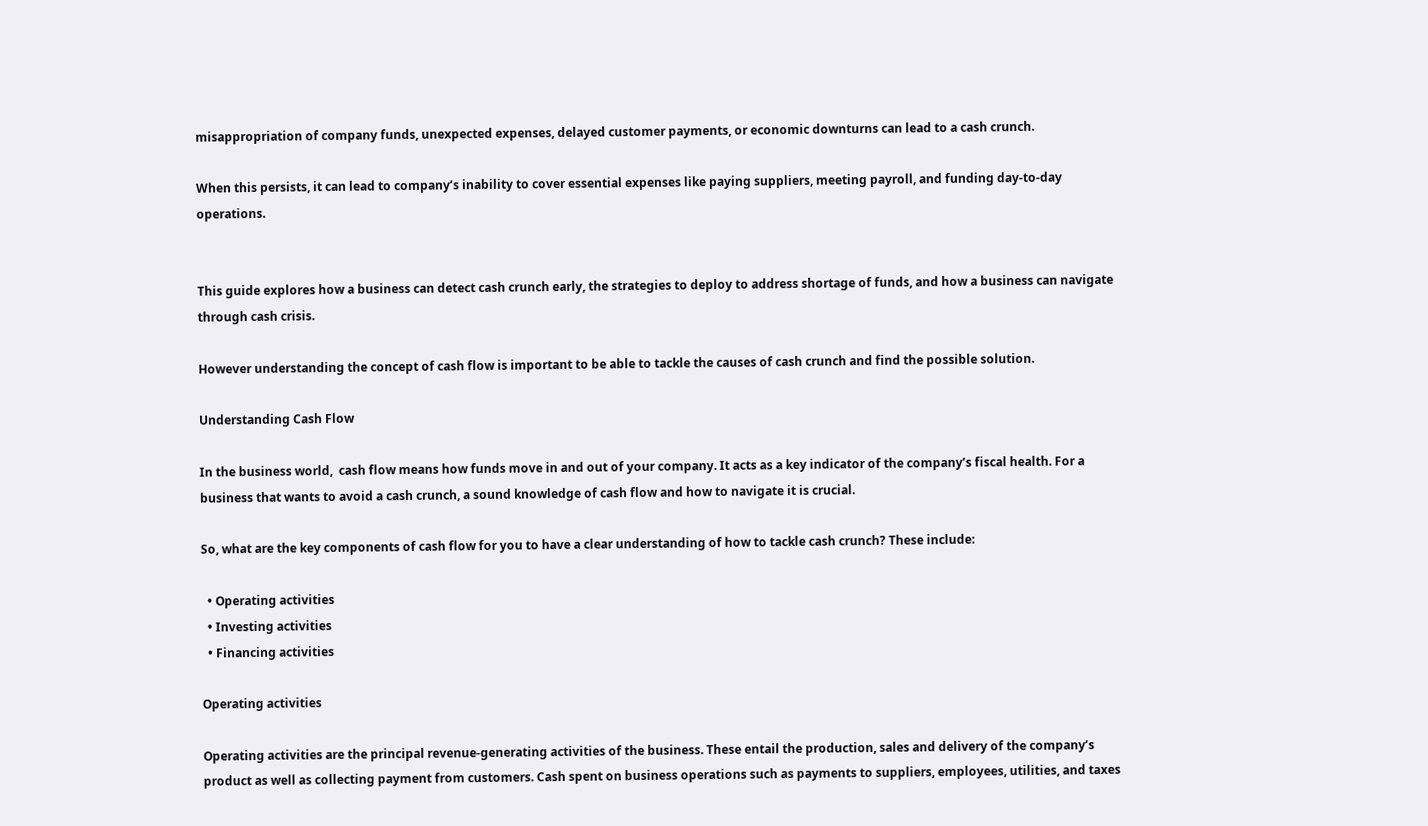misappropriation of company funds, unexpected expenses, delayed customer payments, or economic downturns can lead to a cash crunch.

When this persists, it can lead to company’s inability to cover essential expenses like paying suppliers, meeting payroll, and funding day-to-day operations.


This guide explores how a business can detect cash crunch early, the strategies to deploy to address shortage of funds, and how a business can navigate through cash crisis.

However understanding the concept of cash flow is important to be able to tackle the causes of cash crunch and find the possible solution.

Understanding Cash Flow

In the business world,  cash flow means how funds move in and out of your company. It acts as a key indicator of the company’s fiscal health. For a business that wants to avoid a cash crunch, a sound knowledge of cash flow and how to navigate it is crucial.

So, what are the key components of cash flow for you to have a clear understanding of how to tackle cash crunch? These include:

  • Operating activities
  • Investing activities
  • Financing activities

Operating activities

Operating activities are the principal revenue-generating activities of the business. These entail the production, sales and delivery of the company’s product as well as collecting payment from customers. Cash spent on business operations such as payments to suppliers, employees, utilities, and taxes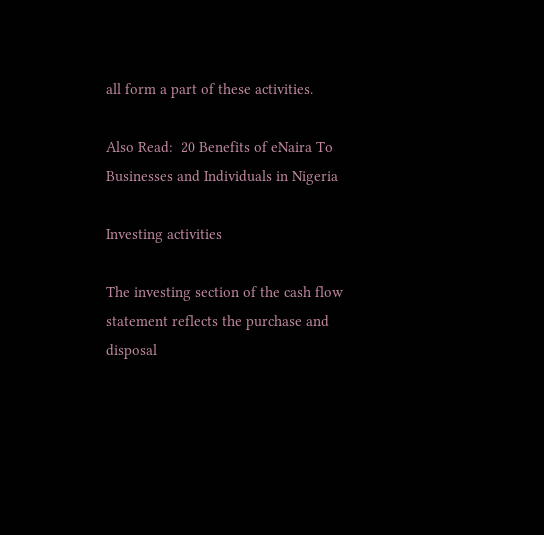all form a part of these activities.

Also Read:  20 Benefits of eNaira To Businesses and Individuals in Nigeria

Investing activities

The investing section of the cash flow statement reflects the purchase and disposal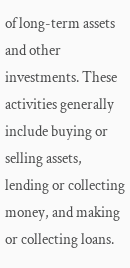of long-term assets and other investments. These activities generally include buying or selling assets, lending or collecting money, and making or collecting loans.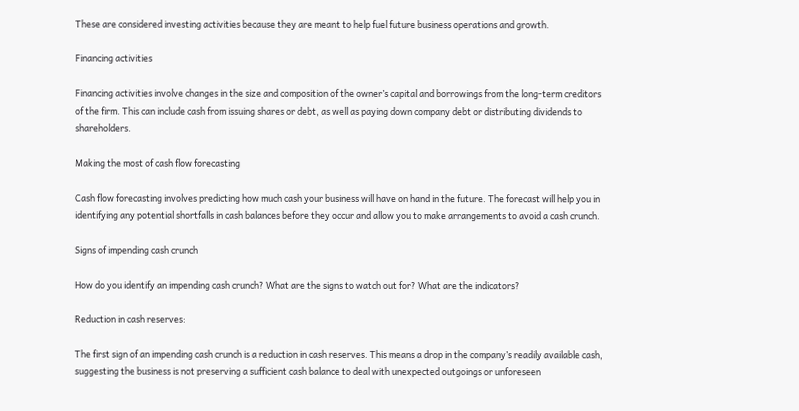These are considered investing activities because they are meant to help fuel future business operations and growth.

Financing activities

Financing activities involve changes in the size and composition of the owner’s capital and borrowings from the long-term creditors of the firm. This can include cash from issuing shares or debt, as well as paying down company debt or distributing dividends to shareholders.

Making the most of cash flow forecasting

Cash flow forecasting involves predicting how much cash your business will have on hand in the future. The forecast will help you in identifying any potential shortfalls in cash balances before they occur and allow you to make arrangements to avoid a cash crunch.

Signs of impending cash crunch

How do you identify an impending cash crunch? What are the signs to watch out for? What are the indicators?

Reduction in cash reserves:

The first sign of an impending cash crunch is a reduction in cash reserves. This means a drop in the company’s readily available cash, suggesting the business is not preserving a sufficient cash balance to deal with unexpected outgoings or unforeseen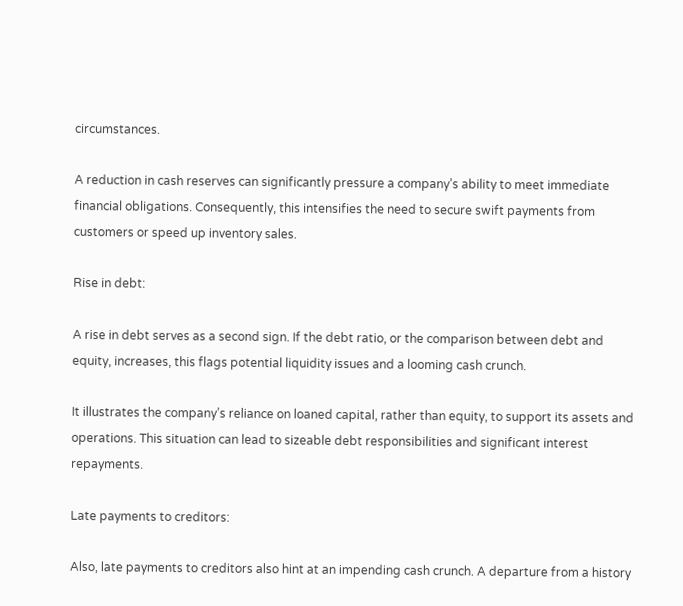circumstances.

A reduction in cash reserves can significantly pressure a company’s ability to meet immediate financial obligations. Consequently, this intensifies the need to secure swift payments from customers or speed up inventory sales.

Rise in debt:

A rise in debt serves as a second sign. If the debt ratio, or the comparison between debt and equity, increases, this flags potential liquidity issues and a looming cash crunch.

It illustrates the company’s reliance on loaned capital, rather than equity, to support its assets and operations. This situation can lead to sizeable debt responsibilities and significant interest repayments.

Late payments to creditors:

Also, late payments to creditors also hint at an impending cash crunch. A departure from a history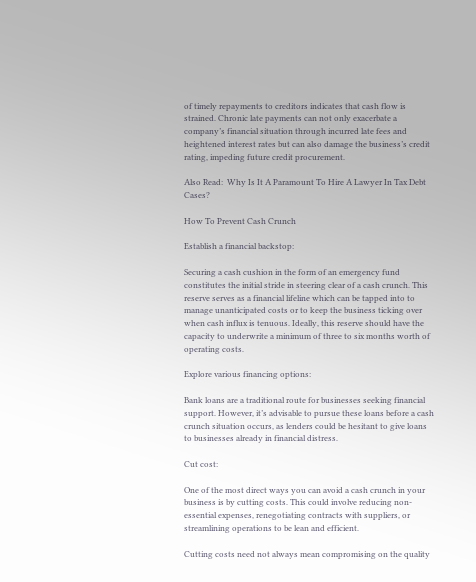of timely repayments to creditors indicates that cash flow is strained. Chronic late payments can not only exacerbate a company’s financial situation through incurred late fees and heightened interest rates but can also damage the business’s credit rating, impeding future credit procurement.

Also Read:  Why Is It A Paramount To Hire A Lawyer In Tax Debt Cases?

How To Prevent Cash Crunch

Establish a financial backstop:

Securing a cash cushion in the form of an emergency fund constitutes the initial stride in steering clear of a cash crunch. This reserve serves as a financial lifeline which can be tapped into to manage unanticipated costs or to keep the business ticking over when cash influx is tenuous. Ideally, this reserve should have the capacity to underwrite a minimum of three to six months worth of operating costs.

Explore various financing options:

Bank loans are a traditional route for businesses seeking financial support. However, it’s advisable to pursue these loans before a cash crunch situation occurs, as lenders could be hesitant to give loans to businesses already in financial distress.

Cut cost:

One of the most direct ways you can avoid a cash crunch in your business is by cutting costs. This could involve reducing non-essential expenses, renegotiating contracts with suppliers, or streamlining operations to be lean and efficient.

Cutting costs need not always mean compromising on the quality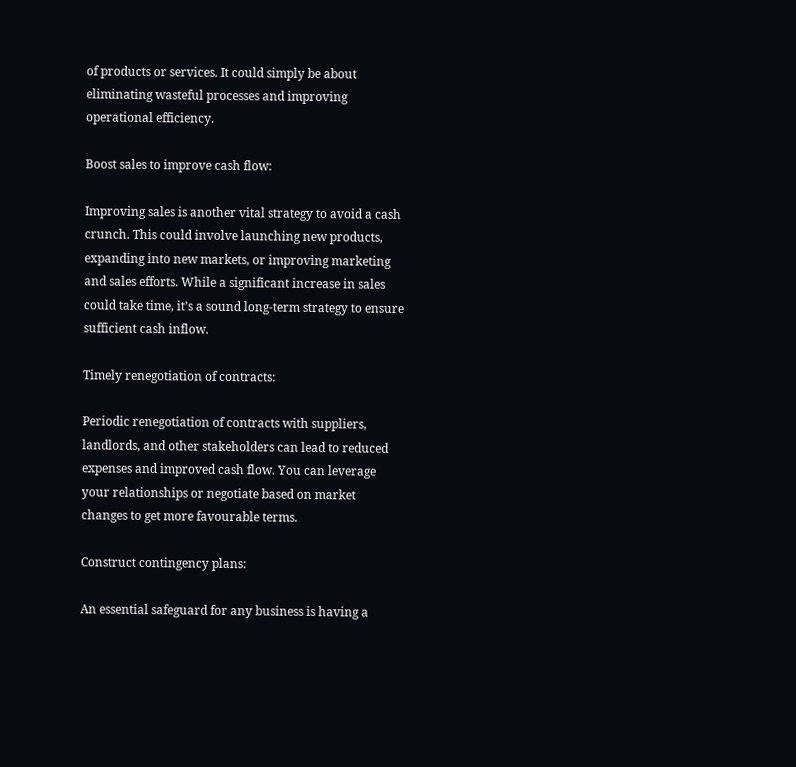of products or services. It could simply be about eliminating wasteful processes and improving operational efficiency.

Boost sales to improve cash flow:

Improving sales is another vital strategy to avoid a cash crunch. This could involve launching new products, expanding into new markets, or improving marketing and sales efforts. While a significant increase in sales could take time, it’s a sound long-term strategy to ensure sufficient cash inflow.

Timely renegotiation of contracts:

Periodic renegotiation of contracts with suppliers, landlords, and other stakeholders can lead to reduced expenses and improved cash flow. You can leverage your relationships or negotiate based on market changes to get more favourable terms.

Construct contingency plans:

An essential safeguard for any business is having a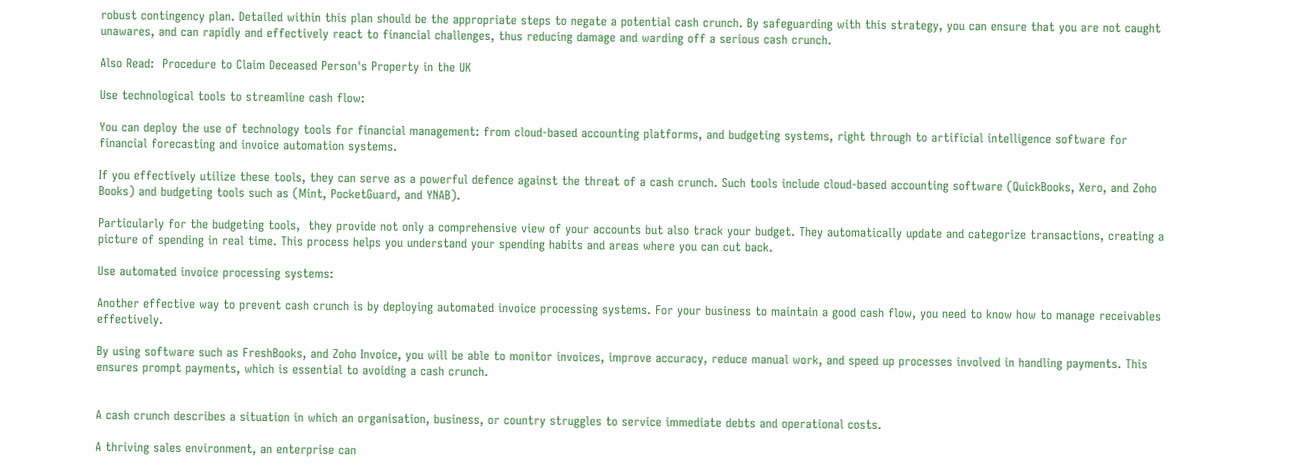robust contingency plan. Detailed within this plan should be the appropriate steps to negate a potential cash crunch. By safeguarding with this strategy, you can ensure that you are not caught unawares, and can rapidly and effectively react to financial challenges, thus reducing damage and warding off a serious cash crunch.

Also Read:  Procedure to Claim Deceased Person's Property in the UK

Use technological tools to streamline cash flow:

You can deploy the use of technology tools for financial management: from cloud-based accounting platforms, and budgeting systems, right through to artificial intelligence software for financial forecasting and invoice automation systems.

If you effectively utilize these tools, they can serve as a powerful defence against the threat of a cash crunch. Such tools include cloud-based accounting software (QuickBooks, Xero, and Zoho Books) and budgeting tools such as (Mint, PocketGuard, and YNAB).

Particularly for the budgeting tools,  they provide not only a comprehensive view of your accounts but also track your budget. They automatically update and categorize transactions, creating a picture of spending in real time. This process helps you understand your spending habits and areas where you can cut back.

Use automated invoice processing systems:

Another effective way to prevent cash crunch is by deploying automated invoice processing systems. For your business to maintain a good cash flow, you need to know how to manage receivables effectively.

By using software such as FreshBooks, and Zoho Invoice, you will be able to monitor invoices, improve accuracy, reduce manual work, and speed up processes involved in handling payments. This ensures prompt payments, which is essential to avoiding a cash crunch.


A cash crunch describes a situation in which an organisation, business, or country struggles to service immediate debts and operational costs.

A thriving sales environment, an enterprise can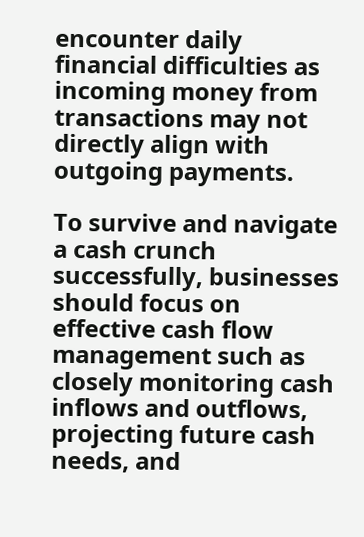encounter daily financial difficulties as incoming money from transactions may not directly align with outgoing payments.

To survive and navigate a cash crunch successfully, businesses should focus on effective cash flow management such as closely monitoring cash inflows and outflows, projecting future cash needs, and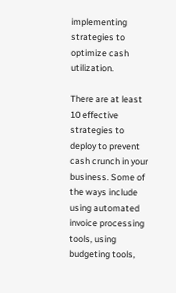implementing strategies to optimize cash utilization.

There are at least 10 effective strategies to deploy to prevent cash crunch in your business. Some of the ways include using automated invoice processing tools, using budgeting tools,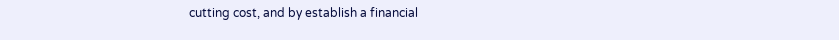cutting cost, and by establish a financial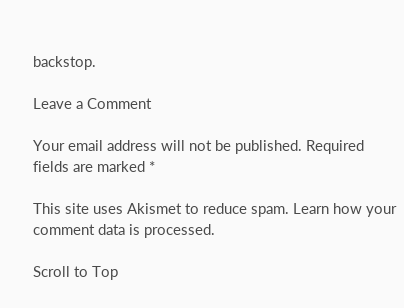backstop.

Leave a Comment

Your email address will not be published. Required fields are marked *

This site uses Akismet to reduce spam. Learn how your comment data is processed.

Scroll to Top